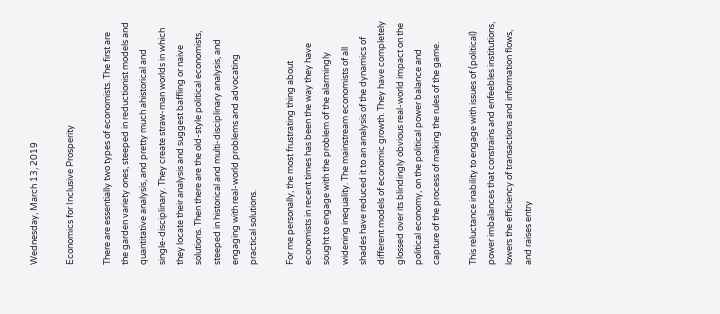Wednesday, March 13, 2019

Economics for Inclusive Prosperity

There are essentially two types of economists. The first are the garden variety ones, steeped in reductionist models and quantitative analysis, and pretty much ahistorical and single-disciplinary. They create straw-man worlds in which they locate their analysis and suggest baffling or naive solutions. Then there are the old-style political economists, steeped in historical and multi-disciplinary analysis, and engaging with real-world problems and advocating practical solutions.

For me personally, the most frustrating thing about economists in recent times has been the way they have sought to engage with the problem of the alarmingly widening inequality. The mainstream economists of all shades have reduced it to an analysis of the dynamics of different models of economic growth. They have completely glossed over its blindingly obvious real-world impact on the political economy, on the political power balance and capture of the process of making the rules of the game.

This reluctance inability to engage with issues of (political) power imbalances that constrains and enfeebles institutions, lowers the efficiency of transactions and information flows, and raises entry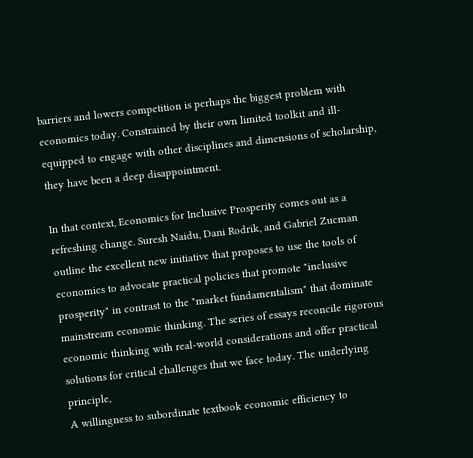barriers and lowers competition is perhaps the biggest problem with economics today. Constrained by their own limited toolkit and ill-equipped to engage with other disciplines and dimensions of scholarship, they have been a deep disappointment.

In that context, Economics for Inclusive Prosperity comes out as a refreshing change. Suresh Naidu, Dani Rodrik, and Gabriel Zucman outline the excellent new initiative that proposes to use the tools of economics to advocate practical policies that promote "inclusive prosperity" in contrast to the "market fundamentalism" that dominate mainstream economic thinking. The series of essays reconcile rigorous economic thinking with real-world considerations and offer practical solutions for critical challenges that we face today. The underlying principle,
A willingness to subordinate textbook economic efficiency to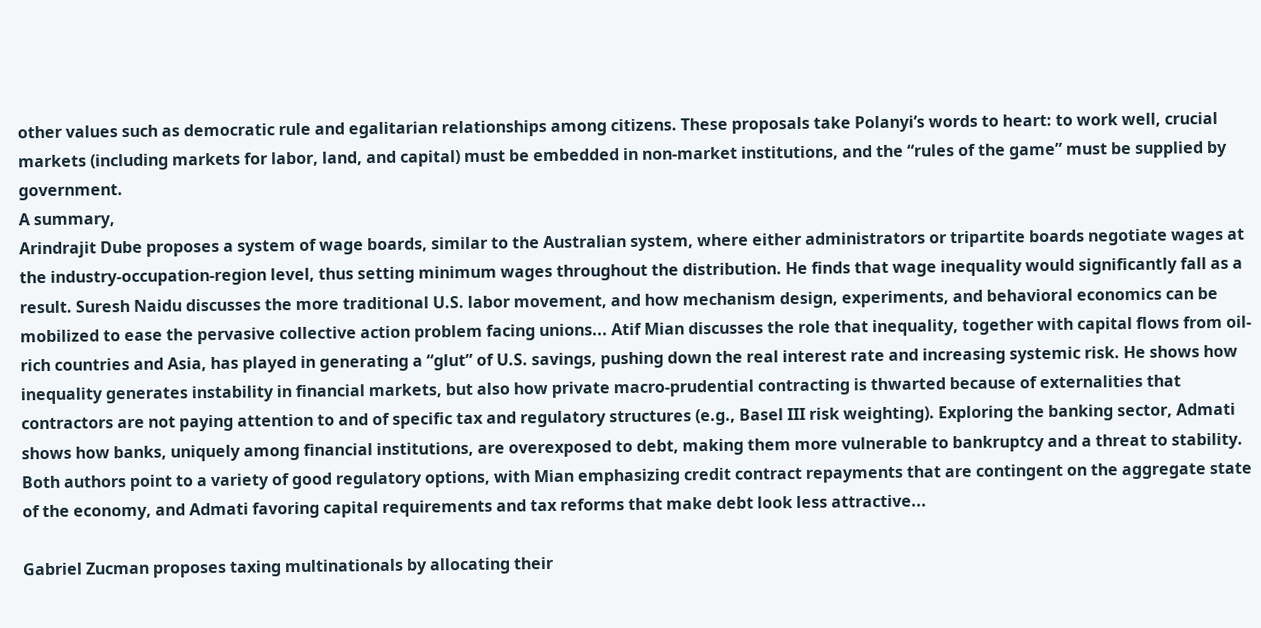other values such as democratic rule and egalitarian relationships among citizens. These proposals take Polanyi’s words to heart: to work well, crucial markets (including markets for labor, land, and capital) must be embedded in non-market institutions, and the “rules of the game” must be supplied by government.
A summary,
Arindrajit Dube proposes a system of wage boards, similar to the Australian system, where either administrators or tripartite boards negotiate wages at the industry-occupation-region level, thus setting minimum wages throughout the distribution. He finds that wage inequality would significantly fall as a result. Suresh Naidu discusses the more traditional U.S. labor movement, and how mechanism design, experiments, and behavioral economics can be mobilized to ease the pervasive collective action problem facing unions... Atif Mian discusses the role that inequality, together with capital flows from oil-rich countries and Asia, has played in generating a “glut” of U.S. savings, pushing down the real interest rate and increasing systemic risk. He shows how inequality generates instability in financial markets, but also how private macro-prudential contracting is thwarted because of externalities that contractors are not paying attention to and of specific tax and regulatory structures (e.g., Basel III risk weighting). Exploring the banking sector, Admati shows how banks, uniquely among financial institutions, are overexposed to debt, making them more vulnerable to bankruptcy and a threat to stability. Both authors point to a variety of good regulatory options, with Mian emphasizing credit contract repayments that are contingent on the aggregate state of the economy, and Admati favoring capital requirements and tax reforms that make debt look less attractive...

Gabriel Zucman proposes taxing multinationals by allocating their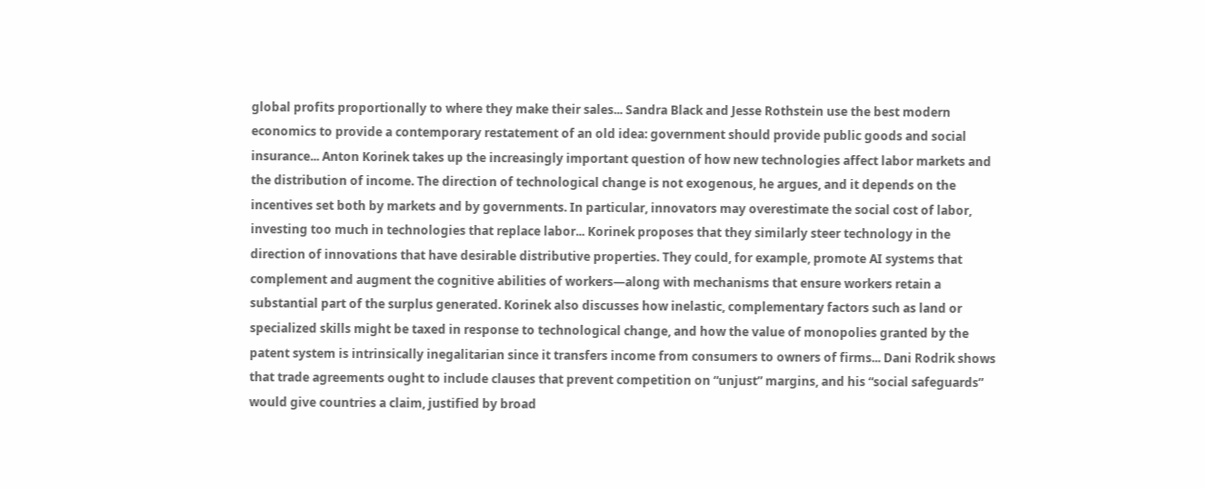global profits proportionally to where they make their sales... Sandra Black and Jesse Rothstein use the best modern economics to provide a contemporary restatement of an old idea: government should provide public goods and social insurance... Anton Korinek takes up the increasingly important question of how new technologies affect labor markets and the distribution of income. The direction of technological change is not exogenous, he argues, and it depends on the incentives set both by markets and by governments. In particular, innovators may overestimate the social cost of labor, investing too much in technologies that replace labor... Korinek proposes that they similarly steer technology in the direction of innovations that have desirable distributive properties. They could, for example, promote AI systems that complement and augment the cognitive abilities of workers—along with mechanisms that ensure workers retain a substantial part of the surplus generated. Korinek also discusses how inelastic, complementary factors such as land or specialized skills might be taxed in response to technological change, and how the value of monopolies granted by the patent system is intrinsically inegalitarian since it transfers income from consumers to owners of firms... Dani Rodrik shows that trade agreements ought to include clauses that prevent competition on “unjust” margins, and his “social safeguards” would give countries a claim, justified by broad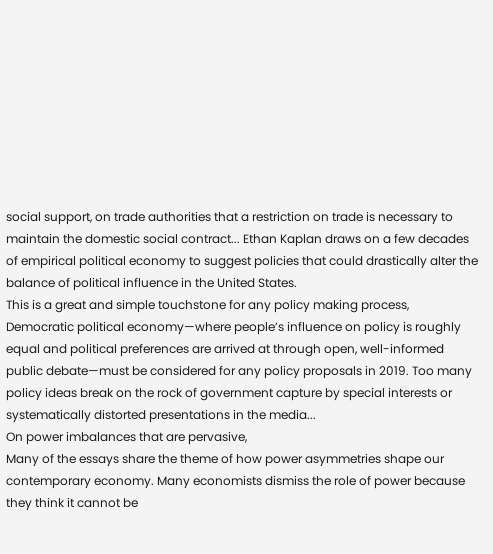social support, on trade authorities that a restriction on trade is necessary to maintain the domestic social contract... Ethan Kaplan draws on a few decades of empirical political economy to suggest policies that could drastically alter the balance of political influence in the United States.
This is a great and simple touchstone for any policy making process,
Democratic political economy—where people’s influence on policy is roughly equal and political preferences are arrived at through open, well-informed public debate—must be considered for any policy proposals in 2019. Too many policy ideas break on the rock of government capture by special interests or systematically distorted presentations in the media...
On power imbalances that are pervasive,
Many of the essays share the theme of how power asymmetries shape our contemporary economy. Many economists dismiss the role of power because they think it cannot be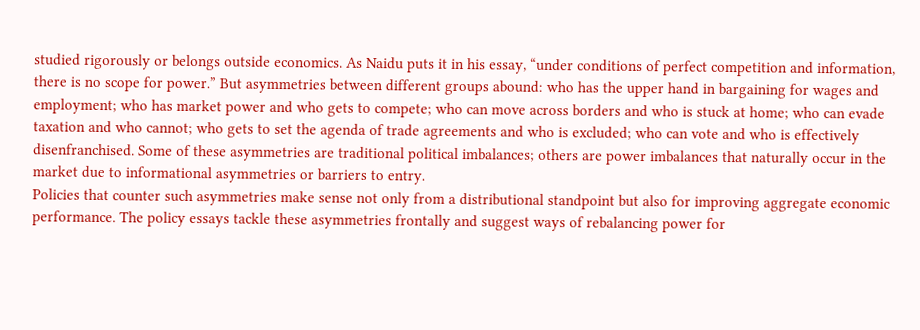studied rigorously or belongs outside economics. As Naidu puts it in his essay, “under conditions of perfect competition and information, there is no scope for power.” But asymmetries between different groups abound: who has the upper hand in bargaining for wages and employment; who has market power and who gets to compete; who can move across borders and who is stuck at home; who can evade taxation and who cannot; who gets to set the agenda of trade agreements and who is excluded; who can vote and who is effectively disenfranchised. Some of these asymmetries are traditional political imbalances; others are power imbalances that naturally occur in the market due to informational asymmetries or barriers to entry.
Policies that counter such asymmetries make sense not only from a distributional standpoint but also for improving aggregate economic performance. The policy essays tackle these asymmetries frontally and suggest ways of rebalancing power for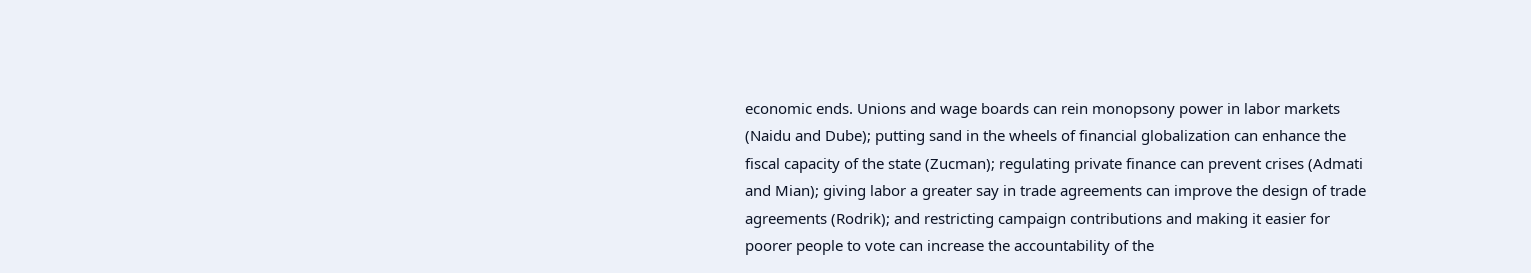economic ends. Unions and wage boards can rein monopsony power in labor markets (Naidu and Dube); putting sand in the wheels of financial globalization can enhance the fiscal capacity of the state (Zucman); regulating private finance can prevent crises (Admati and Mian); giving labor a greater say in trade agreements can improve the design of trade agreements (Rodrik); and restricting campaign contributions and making it easier for poorer people to vote can increase the accountability of the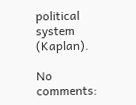political system (Kaplan).

No comments: